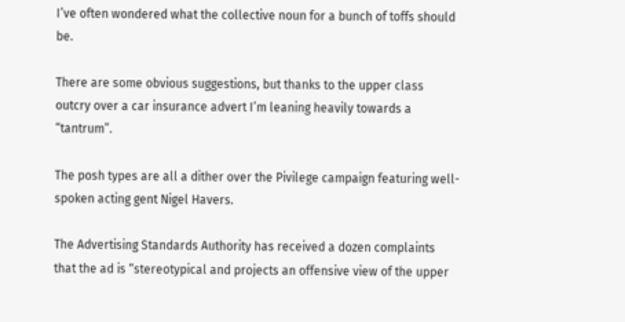I’ve often wondered what the collective noun for a bunch of toffs should be.

There are some obvious suggestions, but thanks to the upper class outcry over a car insurance advert I’m leaning heavily towards a “tantrum”.

The posh types are all a dither over the Pivilege campaign featuring well-spoken acting gent Nigel Havers.

The Advertising Standards Authority has received a dozen complaints that the ad is “stereotypical and projects an offensive view of the upper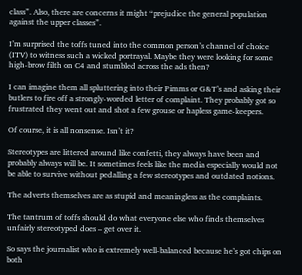class”. Also, there are concerns it might “prejudice the general population against the upper classes”.

I’m surprised the toffs tuned into the common person’s channel of choice (ITV) to witness such a wicked portrayal. Maybe they were looking for some high-brow filth on C4 and stumbled across the ads then?

I can imagine them all spluttering into their Pimms or G&T’s and asking their butlers to fire off a strongly-worded letter of complaint. They probably got so frustrated they went out and shot a few grouse or hapless game-keepers.

Of course, it is all nonsense. Isn’t it?

Stereotypes are littered around like confetti, they always have been and probably always will be. It sometimes feels like the media especially would not be able to survive without pedalling a few stereotypes and outdated notions.

The adverts themselves are as stupid and meaningless as the complaints.

The tantrum of toffs should do what everyone else who finds themselves unfairly stereotyped does – get over it.

So says the journalist who is extremely well-balanced because he’s got chips on both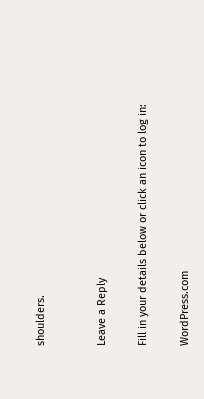shoulders.


Leave a Reply

Fill in your details below or click an icon to log in:

WordPress.com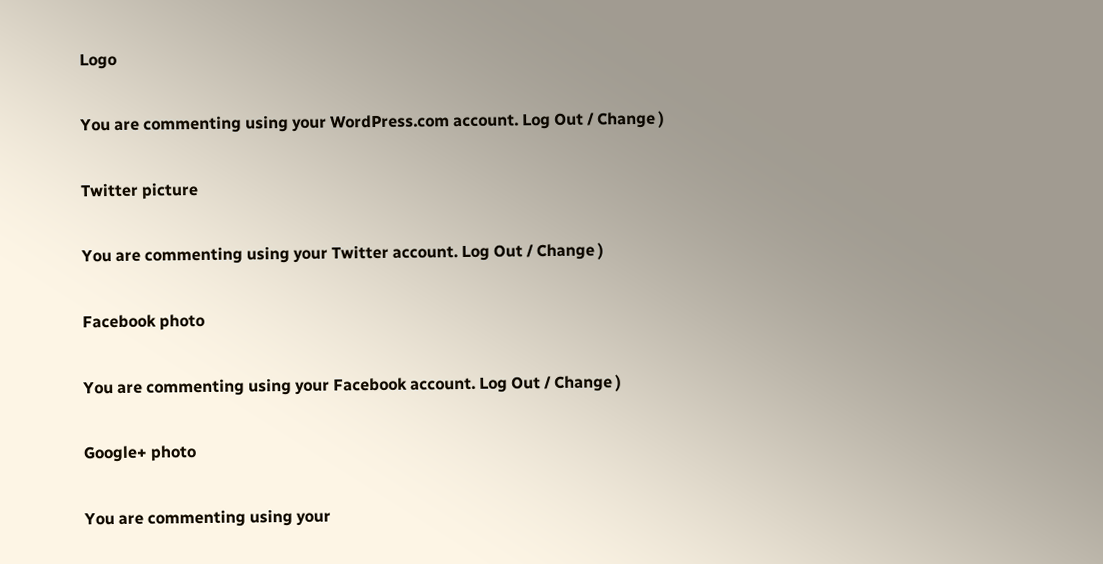Logo

You are commenting using your WordPress.com account. Log Out / Change )

Twitter picture

You are commenting using your Twitter account. Log Out / Change )

Facebook photo

You are commenting using your Facebook account. Log Out / Change )

Google+ photo

You are commenting using your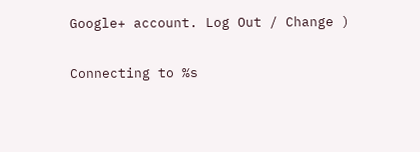Google+ account. Log Out / Change )

Connecting to %s